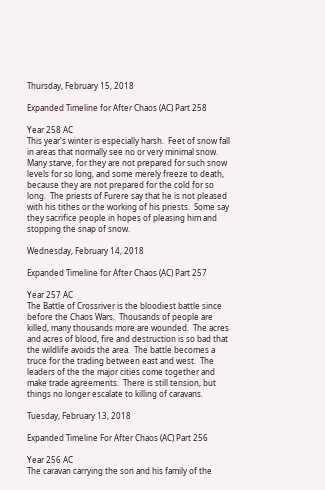Thursday, February 15, 2018

Expanded Timeline for After Chaos (AC) Part 258

Year 258 AC
This year's winter is especially harsh.  Feet of snow fall in areas that normally see no or very minimal snow.  Many starve, for they are not prepared for such snow levels for so long, and some merely freeze to death, because they are not prepared for the cold for so long.  The priests of Furere say that he is not pleased with his tithes or the working of his priests.  Some say they sacrifice people in hopes of pleasing him and stopping the snap of snow.

Wednesday, February 14, 2018

Expanded Timeline for After Chaos (AC) Part 257

Year 257 AC
The Battle of Crossriver is the bloodiest battle since before the Chaos Wars.  Thousands of people are killed, many thousands more are wounded.  The acres and acres of blood, fire and destruction is so bad that the wildlife avoids the area.  The battle becomes a truce for the trading between east and west.  The leaders of the the major cities come together and make trade agreements.  There is still tension, but things no longer escalate to killing of caravans.

Tuesday, February 13, 2018

Expanded Timeline For After Chaos (AC) Part 256

Year 256 AC
The caravan carrying the son and his family of the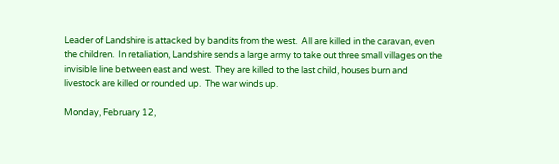Leader of Landshire is attacked by bandits from the west.  All are killed in the caravan, even the children.  In retaliation, Landshire sends a large army to take out three small villages on the invisible line between east and west.  They are killed to the last child, houses burn and livestock are killed or rounded up.  The war winds up.

Monday, February 12,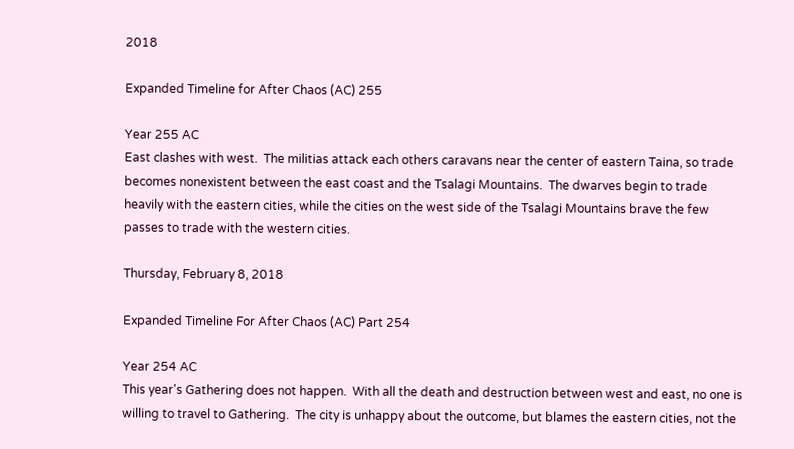2018

Expanded Timeline for After Chaos (AC) 255

Year 255 AC
East clashes with west.  The militias attack each others caravans near the center of eastern Taina, so trade becomes nonexistent between the east coast and the Tsalagi Mountains.  The dwarves begin to trade heavily with the eastern cities, while the cities on the west side of the Tsalagi Mountains brave the few passes to trade with the western cities.

Thursday, February 8, 2018

Expanded Timeline For After Chaos (AC) Part 254

Year 254 AC
This year's Gathering does not happen.  With all the death and destruction between west and east, no one is willing to travel to Gathering.  The city is unhappy about the outcome, but blames the eastern cities, not the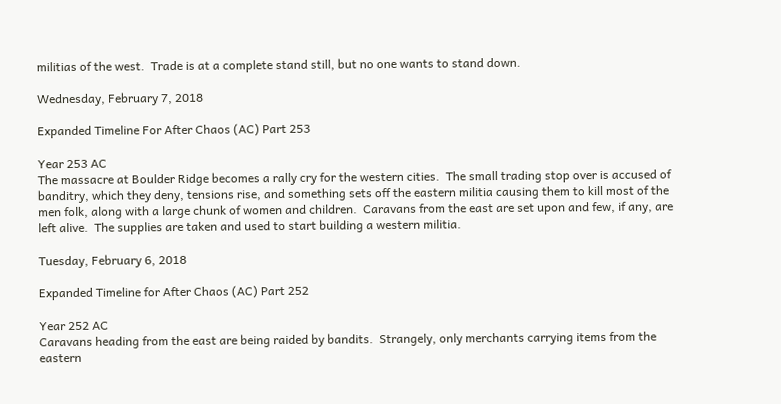militias of the west.  Trade is at a complete stand still, but no one wants to stand down.

Wednesday, February 7, 2018

Expanded Timeline For After Chaos (AC) Part 253

Year 253 AC
The massacre at Boulder Ridge becomes a rally cry for the western cities.  The small trading stop over is accused of banditry, which they deny, tensions rise, and something sets off the eastern militia causing them to kill most of the men folk, along with a large chunk of women and children.  Caravans from the east are set upon and few, if any, are left alive.  The supplies are taken and used to start building a western militia.

Tuesday, February 6, 2018

Expanded Timeline for After Chaos (AC) Part 252

Year 252 AC
Caravans heading from the east are being raided by bandits.  Strangely, only merchants carrying items from the eastern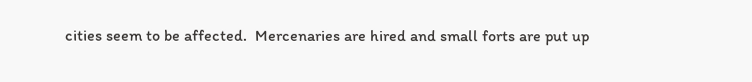cities seem to be affected.  Mercenaries are hired and small forts are put up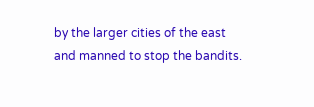by the larger cities of the east and manned to stop the bandits.